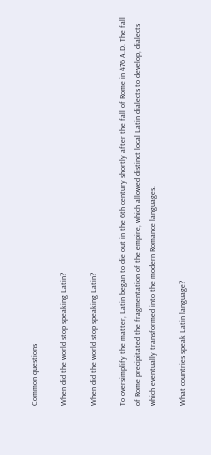Common questions

When did the world stop speaking Latin?

When did the world stop speaking Latin?

To oversimplify the matter, Latin began to die out in the 6th century shortly after the fall of Rome in 476 A.D. The fall of Rome precipitated the fragmentation of the empire, which allowed distinct local Latin dialects to develop, dialects which eventually transformed into the modern Romance languages.

What countries speak Latin language?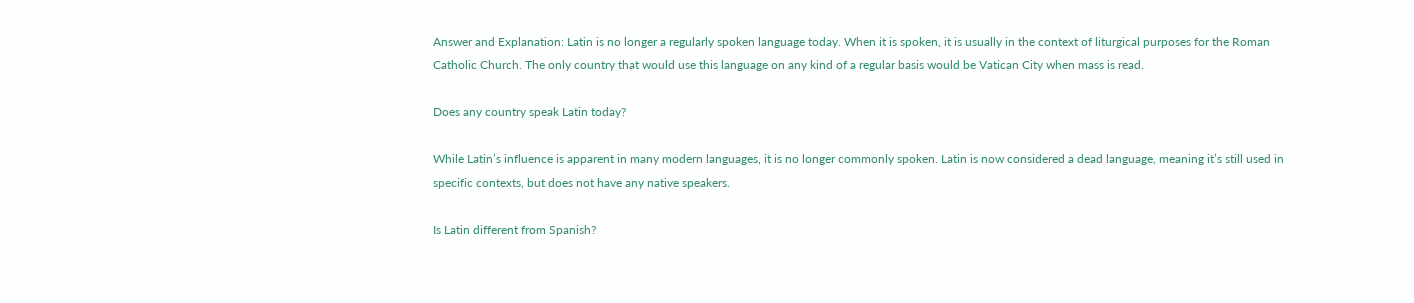Answer and Explanation: Latin is no longer a regularly spoken language today. When it is spoken, it is usually in the context of liturgical purposes for the Roman Catholic Church. The only country that would use this language on any kind of a regular basis would be Vatican City when mass is read.

Does any country speak Latin today?

While Latin’s influence is apparent in many modern languages, it is no longer commonly spoken. Latin is now considered a dead language, meaning it’s still used in specific contexts, but does not have any native speakers.

Is Latin different from Spanish?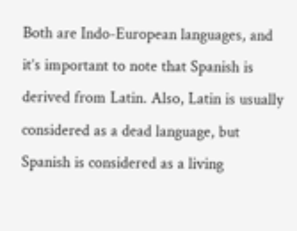Both are Indo-European languages, and it’s important to note that Spanish is derived from Latin. Also, Latin is usually considered as a dead language, but Spanish is considered as a living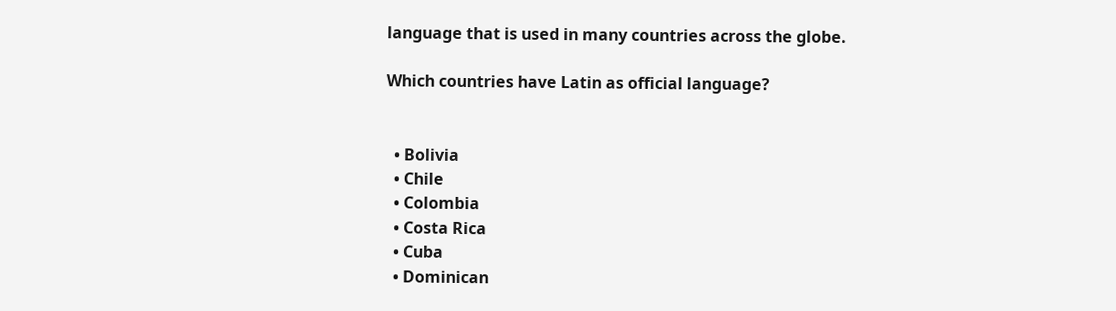language that is used in many countries across the globe.

Which countries have Latin as official language?


  • Bolivia
  • Chile
  • Colombia
  • Costa Rica
  • Cuba
  • Dominican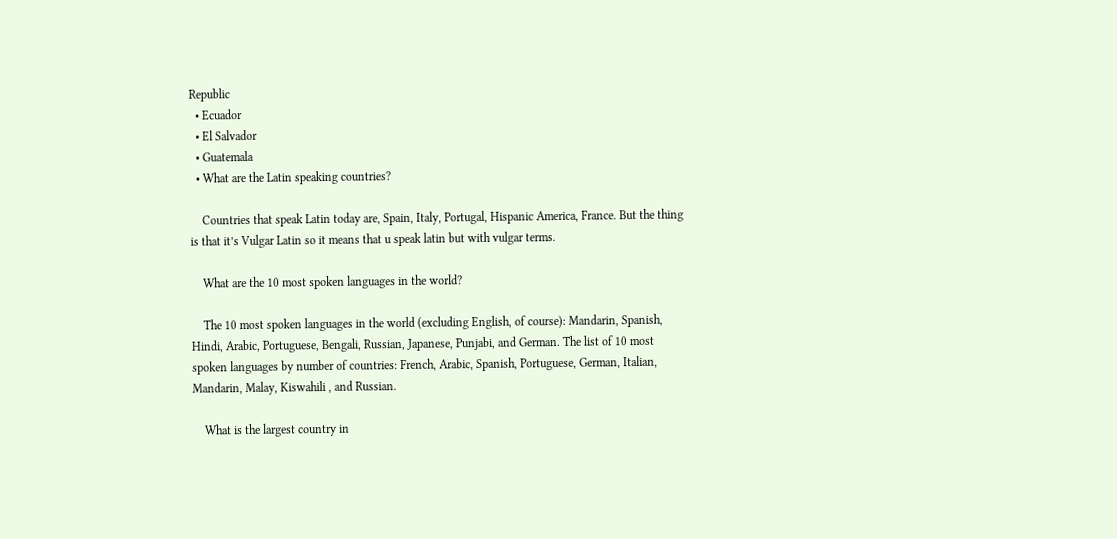Republic
  • Ecuador
  • El Salvador
  • Guatemala
  • What are the Latin speaking countries?

    Countries that speak Latin today are, Spain, Italy, Portugal, Hispanic America, France. But the thing is that it’s Vulgar Latin so it means that u speak latin but with vulgar terms.

    What are the 10 most spoken languages in the world?

    The 10 most spoken languages in the world (excluding English, of course): Mandarin, Spanish, Hindi, Arabic, Portuguese, Bengali, Russian, Japanese, Punjabi, and German. The list of 10 most spoken languages by number of countries: French, Arabic, Spanish, Portuguese, German, Italian, Mandarin, Malay, Kiswahili , and Russian.

    What is the largest country in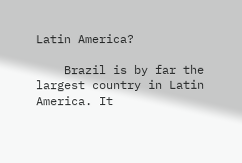Latin America?

    Brazil is by far the largest country in Latin America. It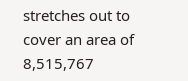stretches out to cover an area of 8,515,767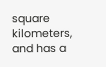square kilometers, and has a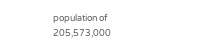population of 205,573,000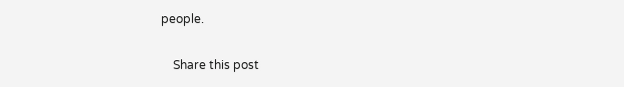people.

    Share this post